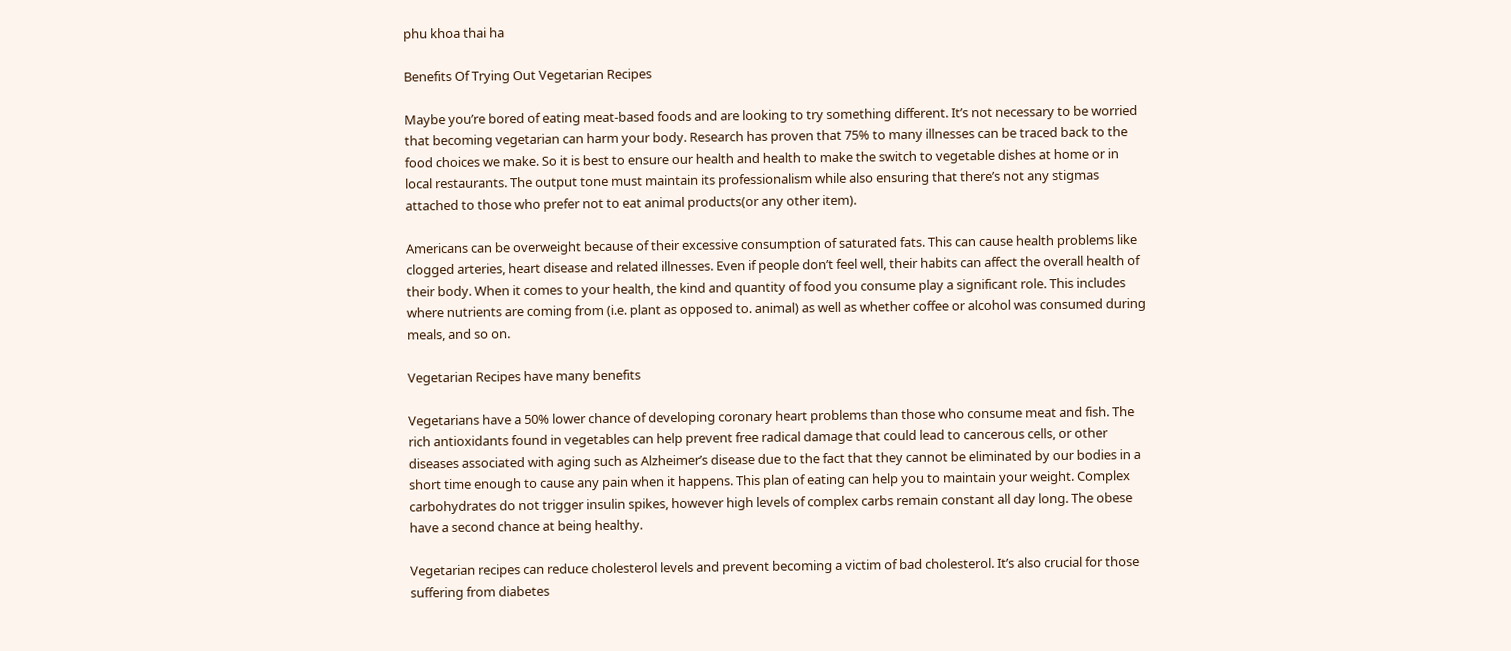phu khoa thai ha

Benefits Of Trying Out Vegetarian Recipes

Maybe you’re bored of eating meat-based foods and are looking to try something different. It’s not necessary to be worried that becoming vegetarian can harm your body. Research has proven that 75% to many illnesses can be traced back to the food choices we make. So it is best to ensure our health and health to make the switch to vegetable dishes at home or in local restaurants. The output tone must maintain its professionalism while also ensuring that there’s not any stigmas attached to those who prefer not to eat animal products(or any other item).

Americans can be overweight because of their excessive consumption of saturated fats. This can cause health problems like clogged arteries, heart disease and related illnesses. Even if people don’t feel well, their habits can affect the overall health of their body. When it comes to your health, the kind and quantity of food you consume play a significant role. This includes where nutrients are coming from (i.e. plant as opposed to. animal) as well as whether coffee or alcohol was consumed during meals, and so on.

Vegetarian Recipes have many benefits

Vegetarians have a 50% lower chance of developing coronary heart problems than those who consume meat and fish. The rich antioxidants found in vegetables can help prevent free radical damage that could lead to cancerous cells, or other diseases associated with aging such as Alzheimer’s disease due to the fact that they cannot be eliminated by our bodies in a short time enough to cause any pain when it happens. This plan of eating can help you to maintain your weight. Complex carbohydrates do not trigger insulin spikes, however high levels of complex carbs remain constant all day long. The obese have a second chance at being healthy.

Vegetarian recipes can reduce cholesterol levels and prevent becoming a victim of bad cholesterol. It’s also crucial for those suffering from diabetes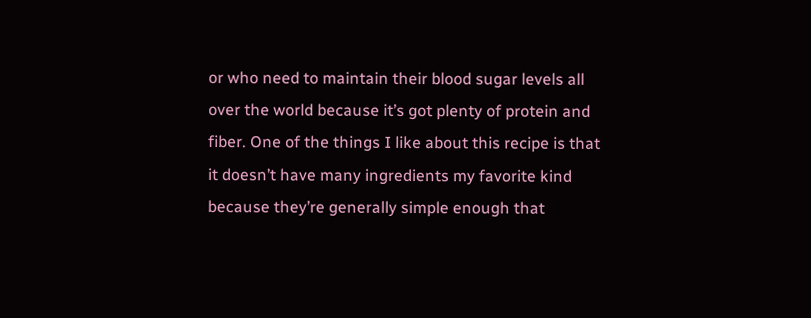or who need to maintain their blood sugar levels all over the world because it’s got plenty of protein and fiber. One of the things I like about this recipe is that it doesn’t have many ingredients my favorite kind because they’re generally simple enough that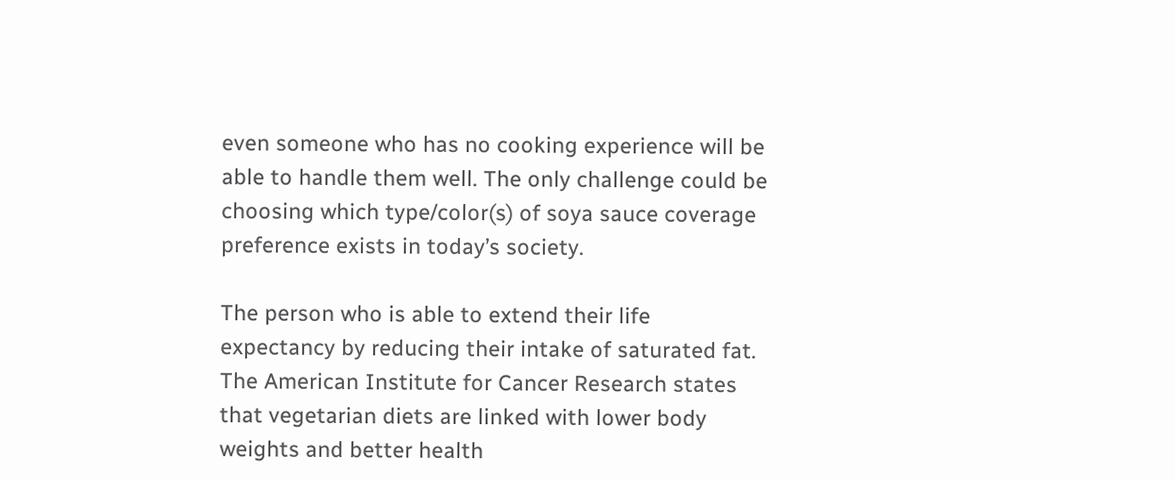even someone who has no cooking experience will be able to handle them well. The only challenge could be choosing which type/color(s) of soya sauce coverage preference exists in today’s society.

The person who is able to extend their life expectancy by reducing their intake of saturated fat. The American Institute for Cancer Research states that vegetarian diets are linked with lower body weights and better health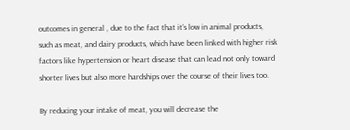outcomes in general , due to the fact that it’s low in animal products, such as meat, and dairy products, which have been linked with higher risk factors like hypertension or heart disease that can lead not only toward shorter lives but also more hardships over the course of their lives too.

By reducing your intake of meat, you will decrease the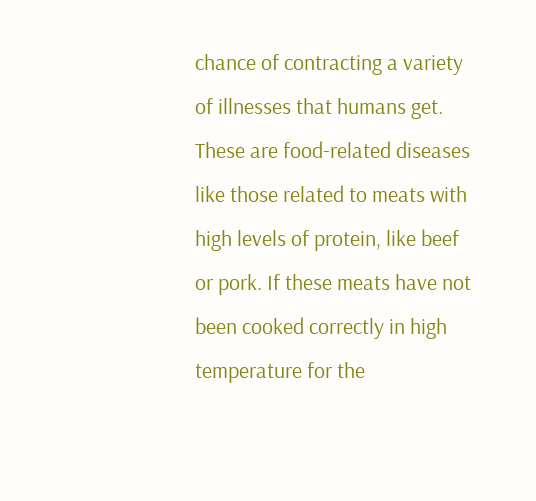chance of contracting a variety of illnesses that humans get. These are food-related diseases like those related to meats with high levels of protein, like beef or pork. If these meats have not been cooked correctly in high temperature for the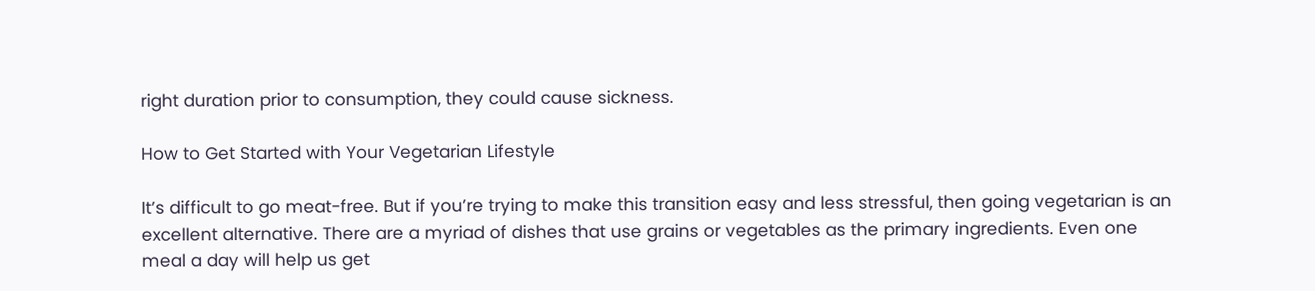right duration prior to consumption, they could cause sickness.

How to Get Started with Your Vegetarian Lifestyle

It’s difficult to go meat-free. But if you’re trying to make this transition easy and less stressful, then going vegetarian is an excellent alternative. There are a myriad of dishes that use grains or vegetables as the primary ingredients. Even one meal a day will help us get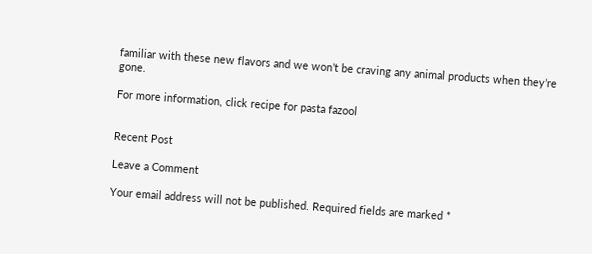familiar with these new flavors and we won’t be craving any animal products when they’re gone.

For more information, click recipe for pasta fazool


Recent Post

Leave a Comment

Your email address will not be published. Required fields are marked *